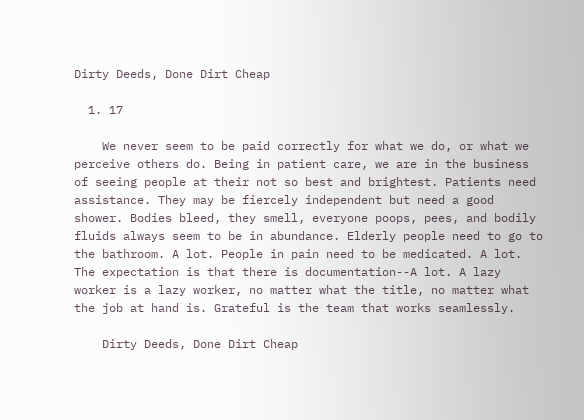Dirty Deeds, Done Dirt Cheap

  1. 17

    We never seem to be paid correctly for what we do, or what we perceive others do. Being in patient care, we are in the business of seeing people at their not so best and brightest. Patients need assistance. They may be fiercely independent but need a good shower. Bodies bleed, they smell, everyone poops, pees, and bodily fluids always seem to be in abundance. Elderly people need to go to the bathroom. A lot. People in pain need to be medicated. A lot. The expectation is that there is documentation--A lot. A lazy worker is a lazy worker, no matter what the title, no matter what the job at hand is. Grateful is the team that works seamlessly.

    Dirty Deeds, Done Dirt Cheap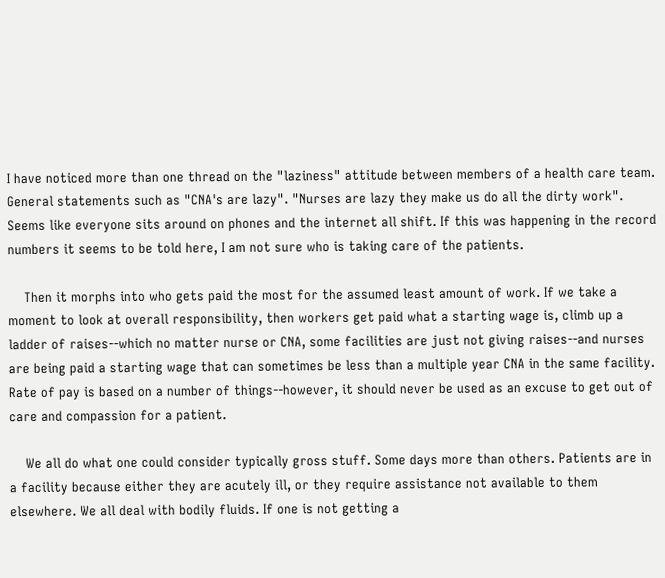I have noticed more than one thread on the "laziness" attitude between members of a health care team. General statements such as "CNA's are lazy". "Nurses are lazy they make us do all the dirty work". Seems like everyone sits around on phones and the internet all shift. If this was happening in the record numbers it seems to be told here, I am not sure who is taking care of the patients.

    Then it morphs into who gets paid the most for the assumed least amount of work. If we take a moment to look at overall responsibility, then workers get paid what a starting wage is, climb up a ladder of raises--which no matter nurse or CNA, some facilities are just not giving raises--and nurses are being paid a starting wage that can sometimes be less than a multiple year CNA in the same facility. Rate of pay is based on a number of things--however, it should never be used as an excuse to get out of care and compassion for a patient.

    We all do what one could consider typically gross stuff. Some days more than others. Patients are in a facility because either they are acutely ill, or they require assistance not available to them elsewhere. We all deal with bodily fluids. If one is not getting a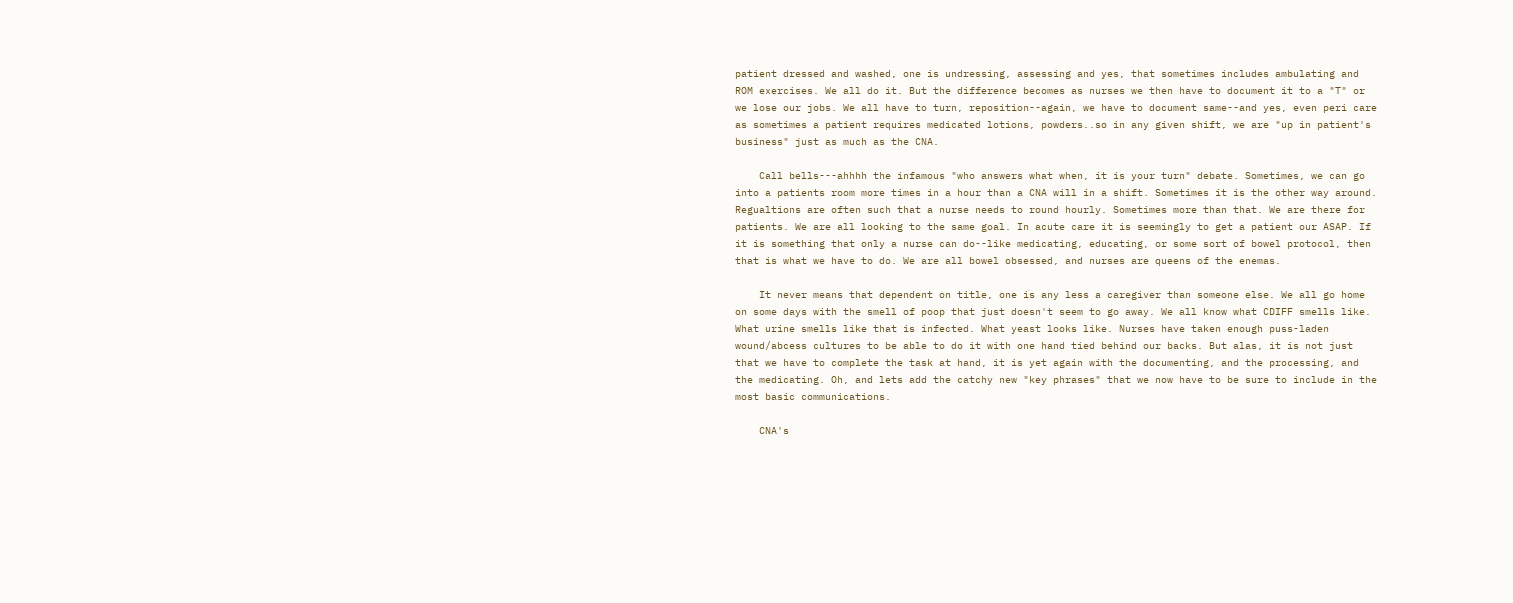patient dressed and washed, one is undressing, assessing and yes, that sometimes includes ambulating and ROM exercises. We all do it. But the difference becomes as nurses we then have to document it to a "T" or we lose our jobs. We all have to turn, reposition--again, we have to document same--and yes, even peri care as sometimes a patient requires medicated lotions, powders..so in any given shift, we are "up in patient's business" just as much as the CNA.

    Call bells---ahhhh the infamous "who answers what when, it is your turn" debate. Sometimes, we can go into a patients room more times in a hour than a CNA will in a shift. Sometimes it is the other way around. Regualtions are often such that a nurse needs to round hourly. Sometimes more than that. We are there for patients. We are all looking to the same goal. In acute care it is seemingly to get a patient our ASAP. If it is something that only a nurse can do--like medicating, educating, or some sort of bowel protocol, then that is what we have to do. We are all bowel obsessed, and nurses are queens of the enemas.

    It never means that dependent on title, one is any less a caregiver than someone else. We all go home on some days with the smell of poop that just doesn't seem to go away. We all know what CDIFF smells like. What urine smells like that is infected. What yeast looks like. Nurses have taken enough puss-laden wound/abcess cultures to be able to do it with one hand tied behind our backs. But alas, it is not just that we have to complete the task at hand, it is yet again with the documenting, and the processing, and the medicating. Oh, and lets add the catchy new "key phrases" that we now have to be sure to include in the most basic communications.

    CNA's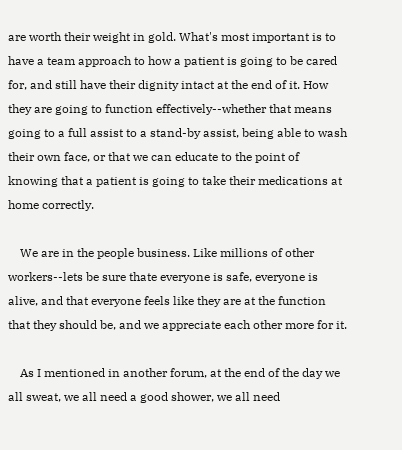are worth their weight in gold. What's most important is to have a team approach to how a patient is going to be cared for, and still have their dignity intact at the end of it. How they are going to function effectively--whether that means going to a full assist to a stand-by assist, being able to wash their own face, or that we can educate to the point of knowing that a patient is going to take their medications at home correctly.

    We are in the people business. Like millions of other workers--lets be sure thate everyone is safe, everyone is alive, and that everyone feels like they are at the function that they should be, and we appreciate each other more for it.

    As I mentioned in another forum, at the end of the day we all sweat, we all need a good shower, we all need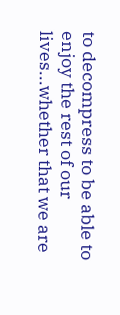to decompress to be able to enjoy the rest of our lives...whether that we are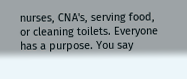nurses, CNA's, serving food, or cleaning toilets. Everyone has a purpose. You say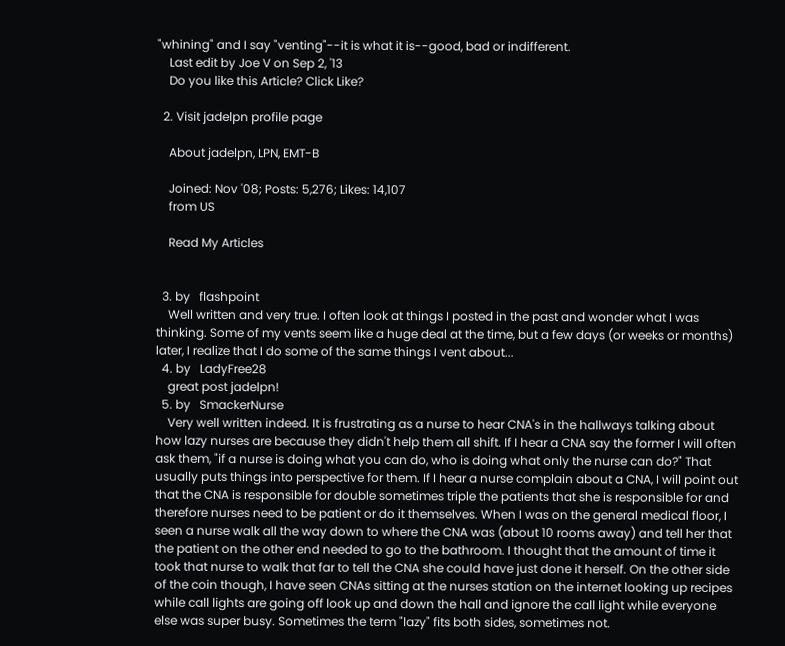"whining" and I say "venting"--it is what it is--good, bad or indifferent.
    Last edit by Joe V on Sep 2, '13
    Do you like this Article? Click Like?

  2. Visit jadelpn profile page

    About jadelpn, LPN, EMT-B

    Joined: Nov '08; Posts: 5,276; Likes: 14,107
    from US

    Read My Articles


  3. by   flashpoint
    Well written and very true. I often look at things I posted in the past and wonder what I was thinking. Some of my vents seem like a huge deal at the time, but a few days (or weeks or months) later, I realize that I do some of the same things I vent about...
  4. by   LadyFree28
    great post jadelpn!
  5. by   SmackerNurse
    Very well written indeed. It is frustrating as a nurse to hear CNA's in the hallways talking about how lazy nurses are because they didn't help them all shift. If I hear a CNA say the former I will often ask them, "if a nurse is doing what you can do, who is doing what only the nurse can do?" That usually puts things into perspective for them. If I hear a nurse complain about a CNA, I will point out that the CNA is responsible for double sometimes triple the patients that she is responsible for and therefore nurses need to be patient or do it themselves. When I was on the general medical floor, I seen a nurse walk all the way down to where the CNA was (about 10 rooms away) and tell her that the patient on the other end needed to go to the bathroom. I thought that the amount of time it took that nurse to walk that far to tell the CNA she could have just done it herself. On the other side of the coin though, I have seen CNAs sitting at the nurses station on the internet looking up recipes while call lights are going off look up and down the hall and ignore the call light while everyone else was super busy. Sometimes the term "lazy" fits both sides, sometimes not.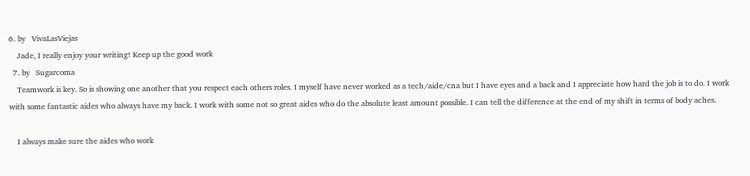6. by   VivaLasViejas
    Jade, I really enjoy your writing! Keep up the good work
  7. by   Sugarcoma
    Teamwork is key. So is showing one another that you respect each others roles. I myself have never worked as a tech/aide/cna but I have eyes and a back and I appreciate how hard the job is to do. I work with some fantastic aides who always have my back. I work with some not so great aides who do the absolute least amount possible. I can tell the difference at the end of my shift in terms of body aches.

    I always make sure the aides who work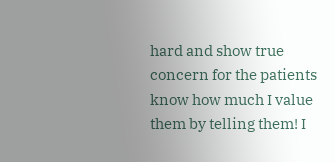hard and show true concern for the patients know how much I value them by telling them! I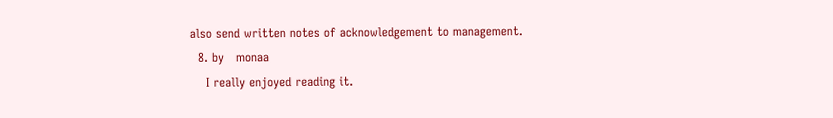also send written notes of acknowledgement to management.
  8. by   monaa
    I really enjoyed reading it.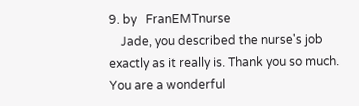9. by   FranEMTnurse
    Jade, you described the nurse's job exactly as it really is. Thank you so much. You are a wonderful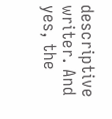descriptive writer. And yes, the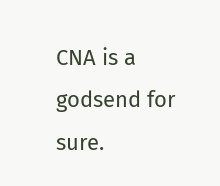CNA is a godsend for sure.